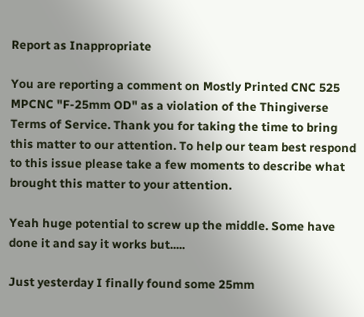Report as Inappropriate

You are reporting a comment on Mostly Printed CNC 525 MPCNC "F-25mm OD" as a violation of the Thingiverse Terms of Service. Thank you for taking the time to bring this matter to our attention. To help our team best respond to this issue please take a few moments to describe what brought this matter to your attention.

Yeah huge potential to screw up the middle. Some have done it and say it works but.....

Just yesterday I finally found some 25mm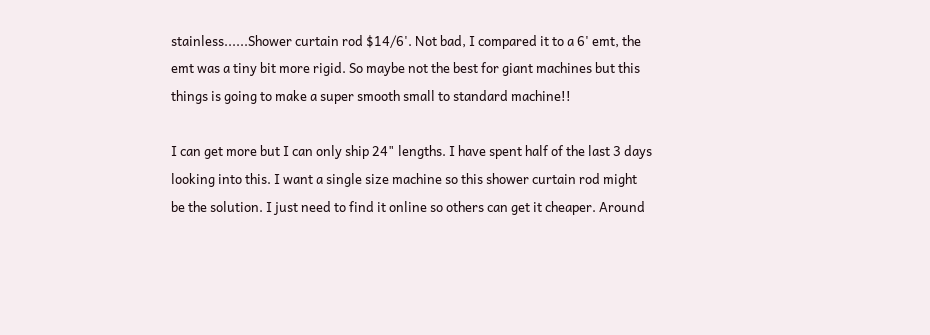stainless......Shower curtain rod $14/6'. Not bad, I compared it to a 6' emt, the emt was a tiny bit more rigid. So maybe not the best for giant machines but this things is going to make a super smooth small to standard machine!!

I can get more but I can only ship 24" lengths. I have spent half of the last 3 days looking into this. I want a single size machine so this shower curtain rod might be the solution. I just need to find it online so others can get it cheaper. Around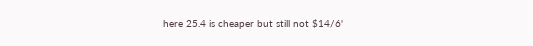here 25.4 is cheaper but still not $14/6'